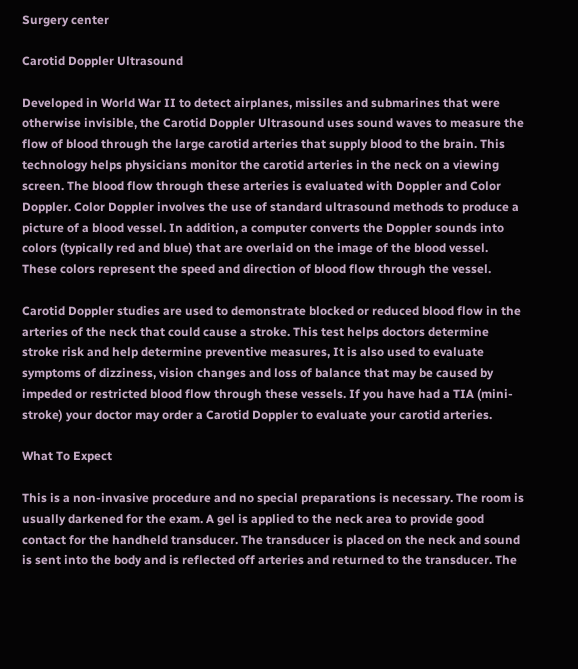Surgery center

Carotid Doppler Ultrasound

Developed in World War II to detect airplanes, missiles and submarines that were otherwise invisible, the Carotid Doppler Ultrasound uses sound waves to measure the flow of blood through the large carotid arteries that supply blood to the brain. This technology helps physicians monitor the carotid arteries in the neck on a viewing screen. The blood flow through these arteries is evaluated with Doppler and Color Doppler. Color Doppler involves the use of standard ultrasound methods to produce a picture of a blood vessel. In addition, a computer converts the Doppler sounds into colors (typically red and blue) that are overlaid on the image of the blood vessel. These colors represent the speed and direction of blood flow through the vessel.

Carotid Doppler studies are used to demonstrate blocked or reduced blood flow in the arteries of the neck that could cause a stroke. This test helps doctors determine stroke risk and help determine preventive measures, It is also used to evaluate symptoms of dizziness, vision changes and loss of balance that may be caused by impeded or restricted blood flow through these vessels. If you have had a TIA (mini-stroke) your doctor may order a Carotid Doppler to evaluate your carotid arteries.

What To Expect

This is a non-invasive procedure and no special preparations is necessary. The room is usually darkened for the exam. A gel is applied to the neck area to provide good contact for the handheld transducer. The transducer is placed on the neck and sound is sent into the body and is reflected off arteries and returned to the transducer. The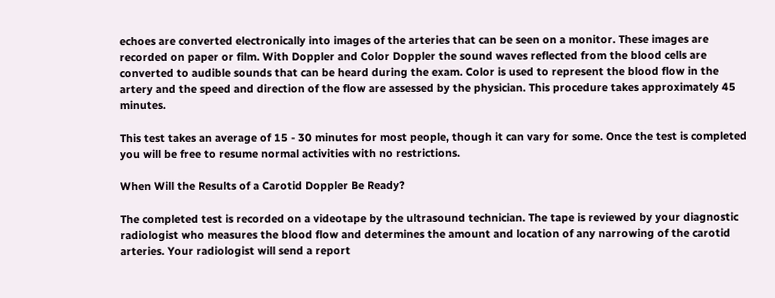echoes are converted electronically into images of the arteries that can be seen on a monitor. These images are recorded on paper or film. With Doppler and Color Doppler the sound waves reflected from the blood cells are converted to audible sounds that can be heard during the exam. Color is used to represent the blood flow in the artery and the speed and direction of the flow are assessed by the physician. This procedure takes approximately 45 minutes.

This test takes an average of 15 - 30 minutes for most people, though it can vary for some. Once the test is completed you will be free to resume normal activities with no restrictions.

When Will the Results of a Carotid Doppler Be Ready?

The completed test is recorded on a videotape by the ultrasound technician. The tape is reviewed by your diagnostic radiologist who measures the blood flow and determines the amount and location of any narrowing of the carotid arteries. Your radiologist will send a report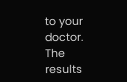to your doctor. The results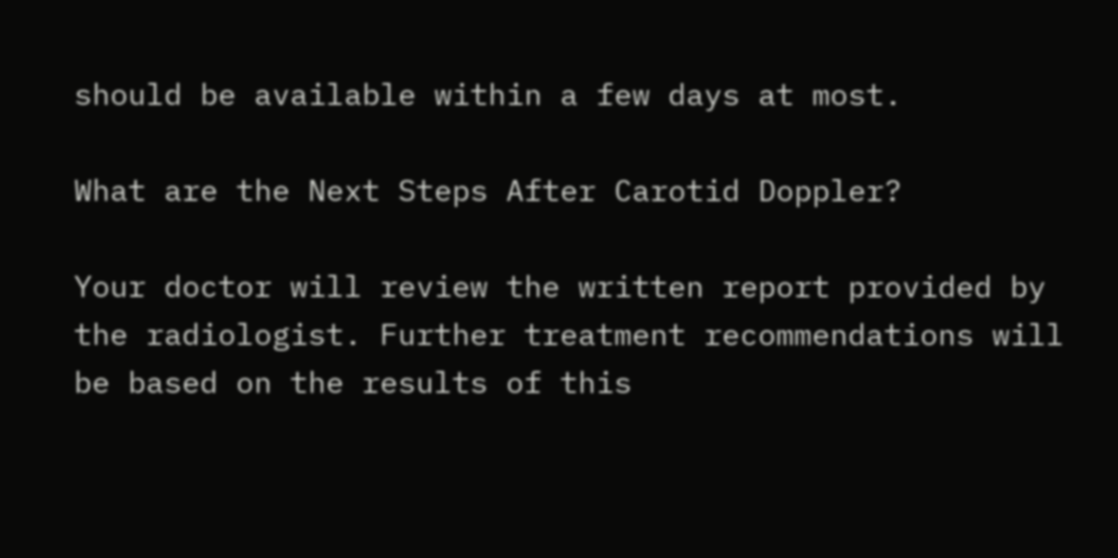should be available within a few days at most.

What are the Next Steps After Carotid Doppler?

Your doctor will review the written report provided by the radiologist. Further treatment recommendations will be based on the results of this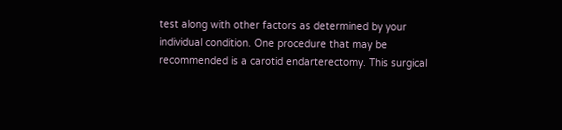test along with other factors as determined by your individual condition. One procedure that may be recommended is a carotid endarterectomy. This surgical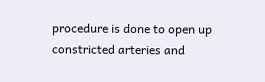procedure is done to open up constricted arteries and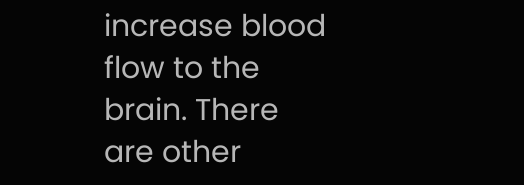increase blood flow to the brain. There are other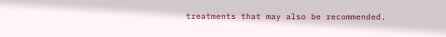treatments that may also be recommended.